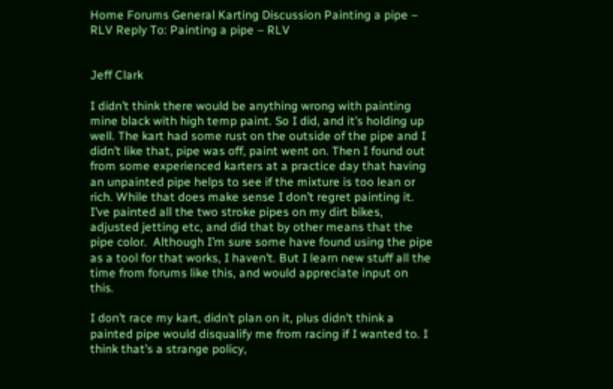Home Forums General Karting Discussion Painting a pipe – RLV Reply To: Painting a pipe – RLV


Jeff Clark

I didn’t think there would be anything wrong with painting mine black with high temp paint. So I did, and it’s holding up well. The kart had some rust on the outside of the pipe and I didn’t like that, pipe was off, paint went on. Then I found out from some experienced karters at a practice day that having an unpainted pipe helps to see if the mixture is too lean or rich. While that does make sense I don’t regret painting it. I’ve painted all the two stroke pipes on my dirt bikes, adjusted jetting etc, and did that by other means that the pipe color.  Although I’m sure some have found using the pipe as a tool for that works, I haven’t. But I learn new stuff all the time from forums like this, and would appreciate input on this.

I don’t race my kart, didn’t plan on it, plus didn’t think a painted pipe would disqualify me from racing if I wanted to. I think that’s a strange policy,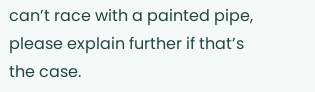can’t race with a painted pipe, please explain further if that’s the case.